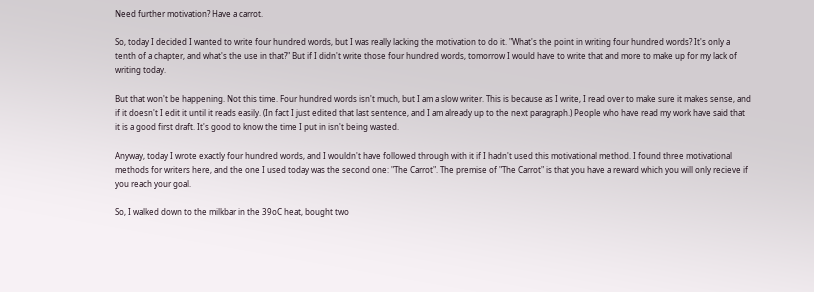Need further motivation? Have a carrot.

So, today I decided I wanted to write four hundred words, but I was really lacking the motivation to do it. "What's the point in writing four hundred words? It's only a tenth of a chapter, and what's the use in that?" But if I didn't write those four hundred words, tomorrow I would have to write that and more to make up for my lack of writing today.

But that won't be happening. Not this time. Four hundred words isn't much, but I am a slow writer. This is because as I write, I read over to make sure it makes sense, and if it doesn't I edit it until it reads easily. (In fact I just edited that last sentence, and I am already up to the next paragraph.) People who have read my work have said that it is a good first draft. It's good to know the time I put in isn't being wasted.

Anyway, today I wrote exactly four hundred words, and I wouldn't have followed through with it if I hadn't used this motivational method. I found three motivational methods for writers here, and the one I used today was the second one: "The Carrot". The premise of "The Carrot" is that you have a reward which you will only recieve if you reach your goal.

So, I walked down to the milkbar in the 39oC heat, bought two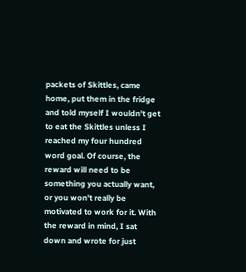packets of Skittles, came home, put them in the fridge and told myself I wouldn't get to eat the Skittles unless I reached my four hundred word goal. Of course, the reward will need to be something you actually want, or you won't really be motivated to work for it. With the reward in mind, I sat down and wrote for just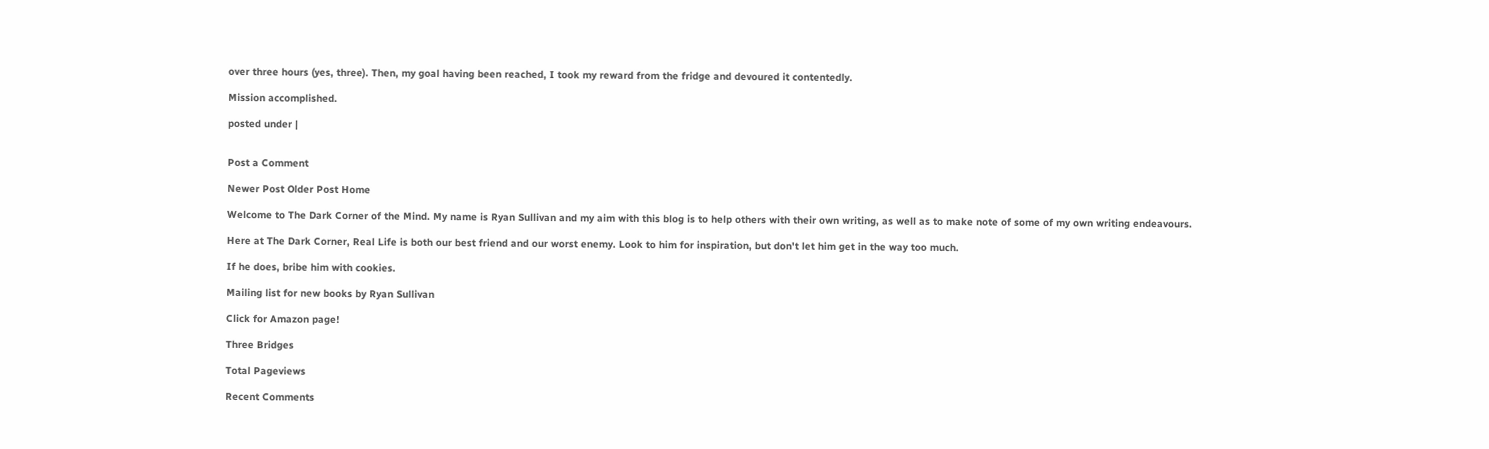over three hours (yes, three). Then, my goal having been reached, I took my reward from the fridge and devoured it contentedly.

Mission accomplished.

posted under |


Post a Comment

Newer Post Older Post Home

Welcome to The Dark Corner of the Mind. My name is Ryan Sullivan and my aim with this blog is to help others with their own writing, as well as to make note of some of my own writing endeavours.

Here at The Dark Corner, Real Life is both our best friend and our worst enemy. Look to him for inspiration, but don't let him get in the way too much.

If he does, bribe him with cookies.

Mailing list for new books by Ryan Sullivan

Click for Amazon page!

Three Bridges

Total Pageviews

Recent Comments